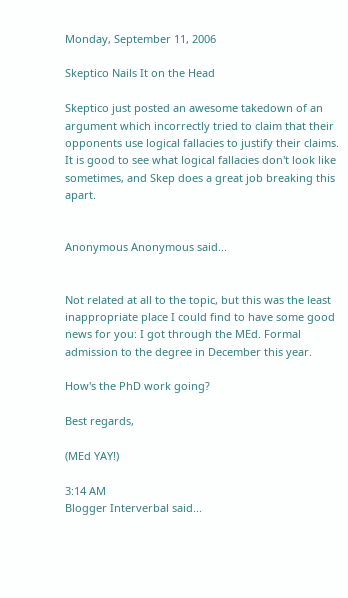Monday, September 11, 2006

Skeptico Nails It on the Head

Skeptico just posted an awesome takedown of an argument which incorrectly tried to claim that their opponents use logical fallacies to justify their claims. It is good to see what logical fallacies don't look like sometimes, and Skep does a great job breaking this apart.


Anonymous Anonymous said...


Not related at all to the topic, but this was the least inappropriate place I could find to have some good news for you: I got through the MEd. Formal admission to the degree in December this year.

How's the PhD work going?

Best regards,

(MEd YAY!)

3:14 AM
Blogger Interverbal said...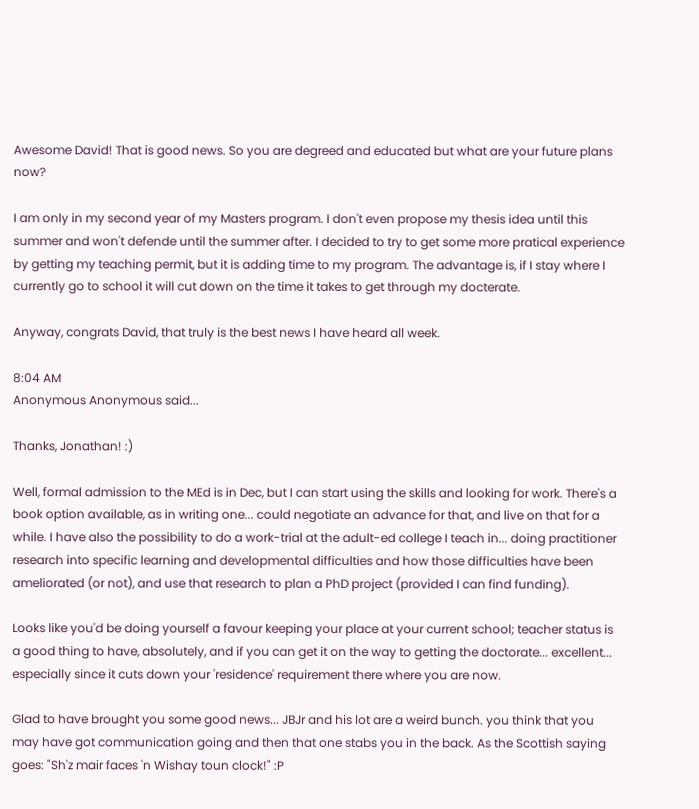Awesome David! That is good news. So you are degreed and educated but what are your future plans now?

I am only in my second year of my Masters program. I don't even propose my thesis idea until this summer and won't defende until the summer after. I decided to try to get some more pratical experience by getting my teaching permit, but it is adding time to my program. The advantage is, if I stay where I currently go to school it will cut down on the time it takes to get through my docterate.

Anyway, congrats David, that truly is the best news I have heard all week.

8:04 AM
Anonymous Anonymous said...

Thanks, Jonathan! :)

Well, formal admission to the MEd is in Dec, but I can start using the skills and looking for work. There's a book option available, as in writing one... could negotiate an advance for that, and live on that for a while. I have also the possibility to do a work-trial at the adult-ed college I teach in... doing practitioner research into specific learning and developmental difficulties and how those difficulties have been ameliorated (or not), and use that research to plan a PhD project (provided I can find funding).

Looks like you'd be doing yourself a favour keeping your place at your current school; teacher status is a good thing to have, absolutely, and if you can get it on the way to getting the doctorate... excellent... especially since it cuts down your 'residence' requirement there where you are now.

Glad to have brought you some good news... JBJr and his lot are a weird bunch. you think that you may have got communication going and then that one stabs you in the back. As the Scottish saying goes: "Sh'z mair faces 'n Wishay toun clock!" :P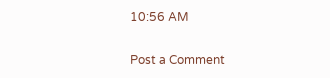10:56 AM

Post a Comment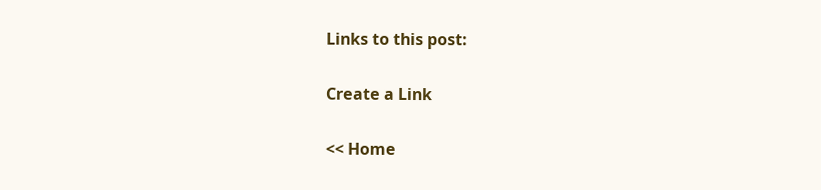Links to this post:

Create a Link

<< Home